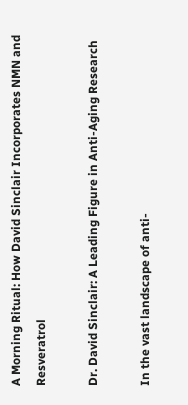A Morning Ritual: How David Sinclair Incorporates NMN and Resveratrol

Dr. David Sinclair: A Leading Figure in Anti-Aging Research

In the vast landscape of anti-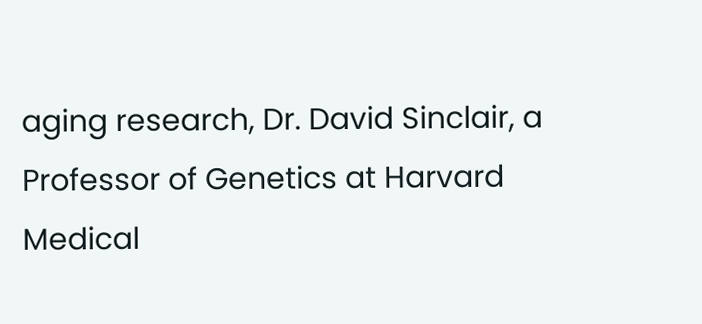aging research, Dr. David Sinclair, a Professor of Genetics at Harvard Medical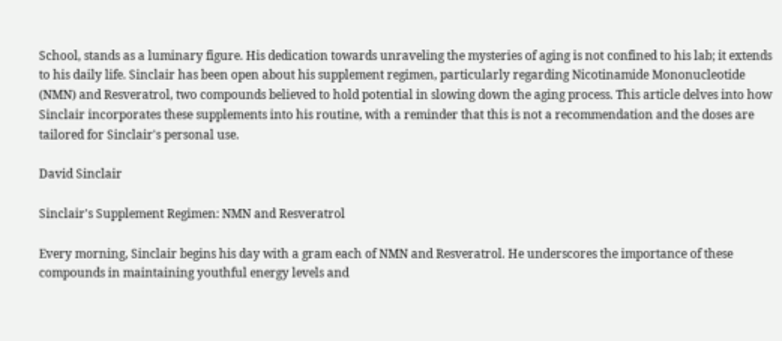School, stands as a luminary figure. His dedication towards unraveling the mysteries of aging is not confined to his lab; it extends to his daily life. Sinclair has been open about his supplement regimen, particularly regarding Nicotinamide Mononucleotide (NMN) and Resveratrol, two compounds believed to hold potential in slowing down the aging process. This article delves into how Sinclair incorporates these supplements into his routine, with a reminder that this is not a recommendation and the doses are tailored for Sinclair's personal use.

David Sinclair

Sinclair's Supplement Regimen: NMN and Resveratrol

Every morning, Sinclair begins his day with a gram each of NMN and Resveratrol. He underscores the importance of these compounds in maintaining youthful energy levels and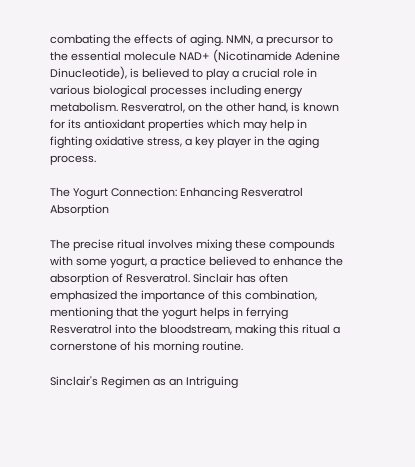combating the effects of aging. NMN, a precursor to the essential molecule NAD+ (Nicotinamide Adenine Dinucleotide), is believed to play a crucial role in various biological processes including energy metabolism. Resveratrol, on the other hand, is known for its antioxidant properties which may help in fighting oxidative stress, a key player in the aging process.

The Yogurt Connection: Enhancing Resveratrol Absorption

The precise ritual involves mixing these compounds with some yogurt, a practice believed to enhance the absorption of Resveratrol. Sinclair has often emphasized the importance of this combination, mentioning that the yogurt helps in ferrying Resveratrol into the bloodstream, making this ritual a cornerstone of his morning routine.

Sinclair's Regimen as an Intriguing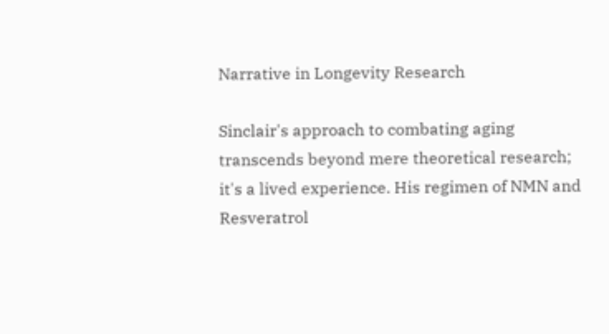Narrative in Longevity Research

Sinclair's approach to combating aging transcends beyond mere theoretical research; it's a lived experience. His regimen of NMN and Resveratrol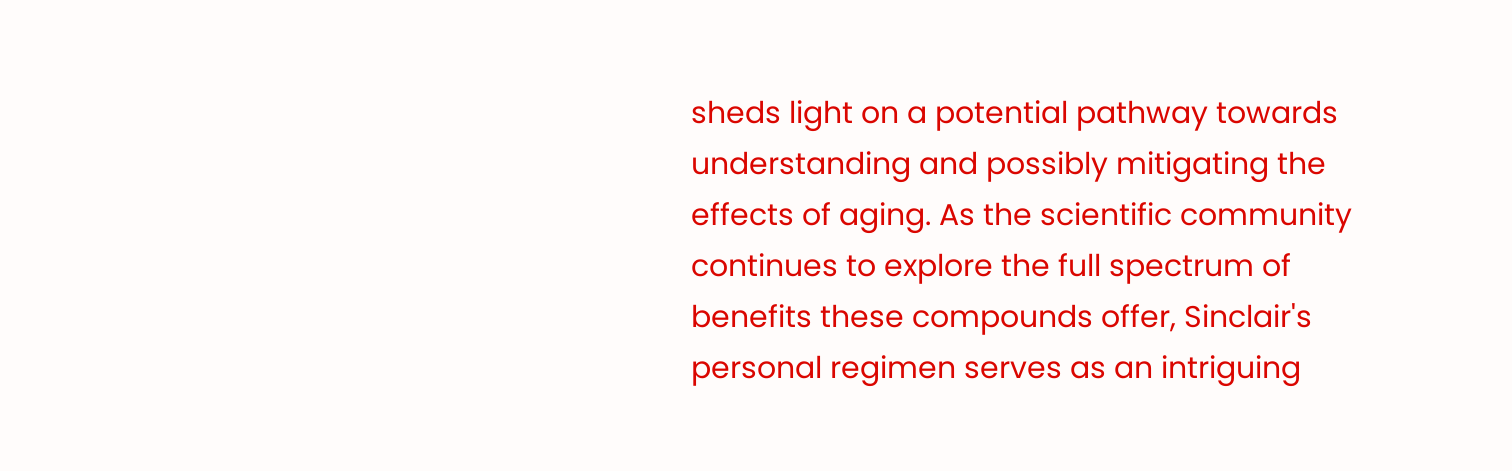sheds light on a potential pathway towards understanding and possibly mitigating the effects of aging. As the scientific community continues to explore the full spectrum of benefits these compounds offer, Sinclair's personal regimen serves as an intriguing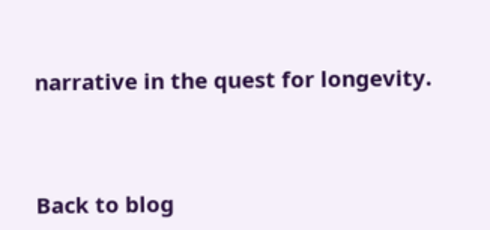narrative in the quest for longevity.



Back to blog